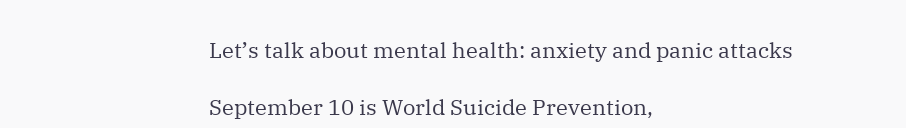Let’s talk about mental health: anxiety and panic attacks

September 10 is World Suicide Prevention,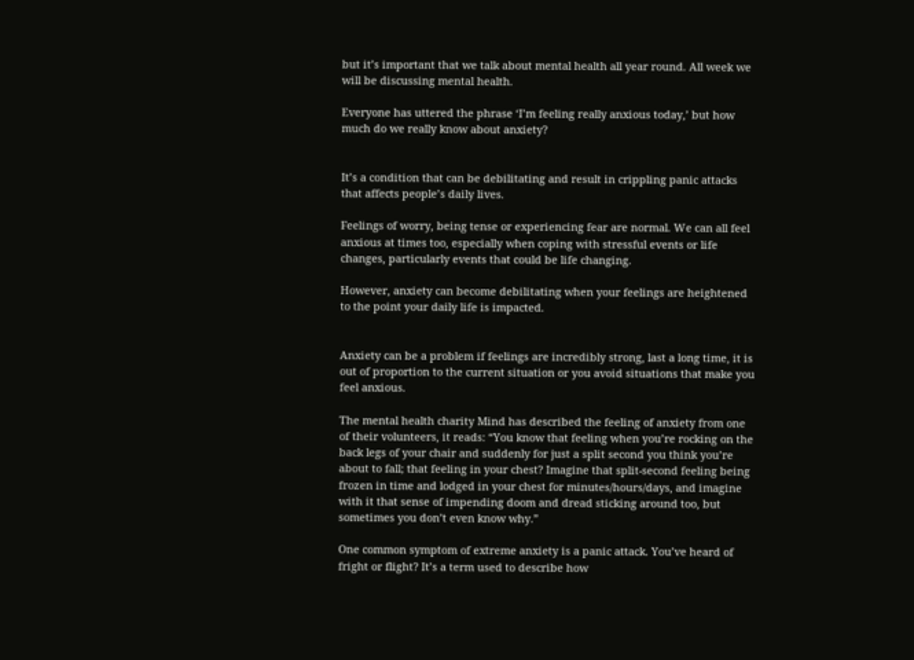but it’s important that we talk about mental health all year round. All week we will be discussing mental health.

Everyone has uttered the phrase ‘I’m feeling really anxious today,’ but how much do we really know about anxiety?


It’s a condition that can be debilitating and result in crippling panic attacks that affects people’s daily lives.

Feelings of worry, being tense or experiencing fear are normal. We can all feel anxious at times too, especially when coping with stressful events or life changes, particularly events that could be life changing.

However, anxiety can become debilitating when your feelings are heightened to the point your daily life is impacted.


Anxiety can be a problem if feelings are incredibly strong, last a long time, it is out of proportion to the current situation or you avoid situations that make you feel anxious.

The mental health charity Mind has described the feeling of anxiety from one of their volunteers, it reads: “You know that feeling when you’re rocking on the back legs of your chair and suddenly for just a split second you think you’re about to fall; that feeling in your chest? Imagine that split-second feeling being frozen in time and lodged in your chest for minutes/hours/days, and imagine with it that sense of impending doom and dread sticking around too, but sometimes you don’t even know why.”

One common symptom of extreme anxiety is a panic attack. You’ve heard of fright or flight? It’s a term used to describe how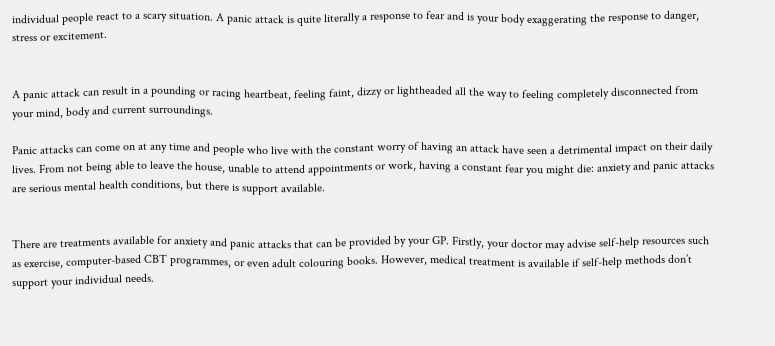individual people react to a scary situation. A panic attack is quite literally a response to fear and is your body exaggerating the response to danger, stress or excitement.


A panic attack can result in a pounding or racing heartbeat, feeling faint, dizzy or lightheaded all the way to feeling completely disconnected from your mind, body and current surroundings.

Panic attacks can come on at any time and people who live with the constant worry of having an attack have seen a detrimental impact on their daily lives. From not being able to leave the house, unable to attend appointments or work, having a constant fear you might die: anxiety and panic attacks are serious mental health conditions, but there is support available.


There are treatments available for anxiety and panic attacks that can be provided by your GP. Firstly, your doctor may advise self-help resources such as exercise, computer-based CBT programmes, or even adult colouring books. However, medical treatment is available if self-help methods don’t support your individual needs.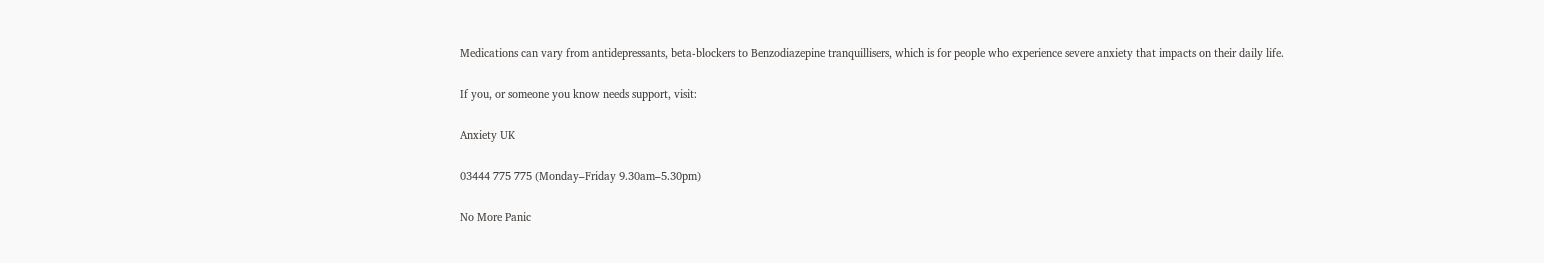Medications can vary from antidepressants, beta-blockers to Benzodiazepine tranquillisers, which is for people who experience severe anxiety that impacts on their daily life.

If you, or someone you know needs support, visit:

Anxiety UK

03444 775 775 (Monday–Friday 9.30am–5.30pm)

No More Panic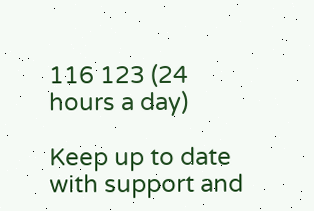116 123 (24 hours a day)

Keep up to date with support and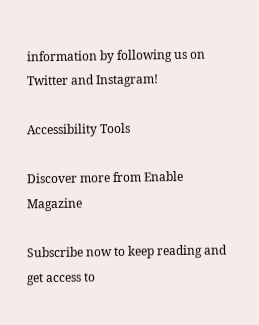information by following us on Twitter and Instagram!

Accessibility Tools

Discover more from Enable Magazine

Subscribe now to keep reading and get access to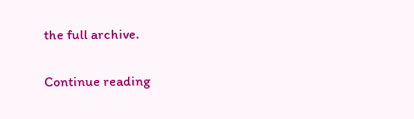the full archive.

Continue reading